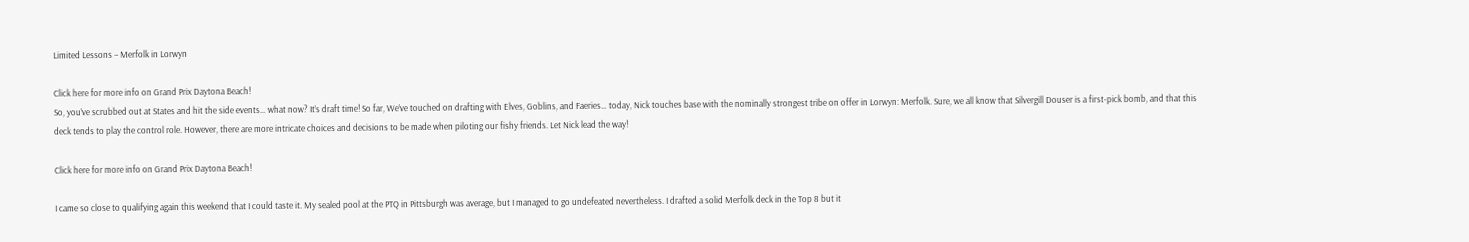Limited Lessons – Merfolk in Lorwyn

Click here for more info on Grand Prix Daytona Beach!
So, you’ve scrubbed out at States and hit the side events… what now? It’s draft time! So far, We’ve touched on drafting with Elves, Goblins, and Faeries… today, Nick touches base with the nominally strongest tribe on offer in Lorwyn: Merfolk. Sure, we all know that Silvergill Douser is a first-pick bomb, and that this deck tends to play the control role. However, there are more intricate choices and decisions to be made when piloting our fishy friends. Let Nick lead the way!

Click here for more info on Grand Prix Daytona Beach!

I came so close to qualifying again this weekend that I could taste it. My sealed pool at the PTQ in Pittsburgh was average, but I managed to go undefeated nevertheless. I drafted a solid Merfolk deck in the Top 8 but it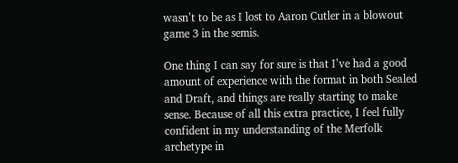wasn’t to be as I lost to Aaron Cutler in a blowout game 3 in the semis.

One thing I can say for sure is that I’ve had a good amount of experience with the format in both Sealed and Draft, and things are really starting to make sense. Because of all this extra practice, I feel fully confident in my understanding of the Merfolk archetype in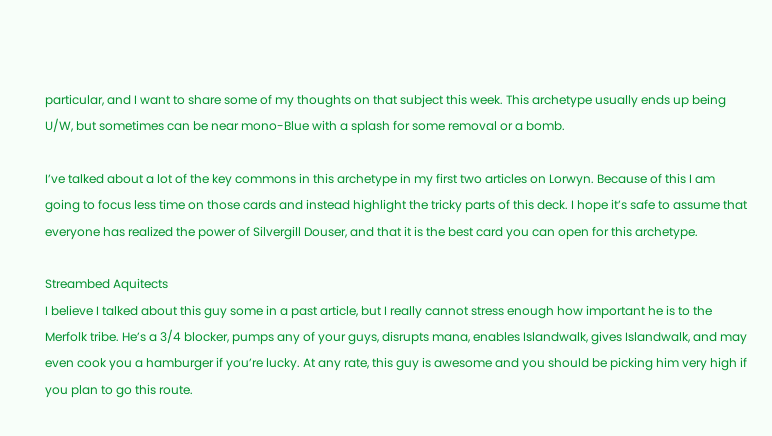particular, and I want to share some of my thoughts on that subject this week. This archetype usually ends up being U/W, but sometimes can be near mono-Blue with a splash for some removal or a bomb.

I’ve talked about a lot of the key commons in this archetype in my first two articles on Lorwyn. Because of this I am going to focus less time on those cards and instead highlight the tricky parts of this deck. I hope it’s safe to assume that everyone has realized the power of Silvergill Douser, and that it is the best card you can open for this archetype.

Streambed Aquitects
I believe I talked about this guy some in a past article, but I really cannot stress enough how important he is to the Merfolk tribe. He’s a 3/4 blocker, pumps any of your guys, disrupts mana, enables Islandwalk, gives Islandwalk, and may even cook you a hamburger if you’re lucky. At any rate, this guy is awesome and you should be picking him very high if you plan to go this route.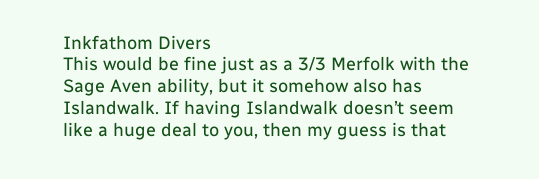Inkfathom Divers
This would be fine just as a 3/3 Merfolk with the Sage Aven ability, but it somehow also has Islandwalk. If having Islandwalk doesn’t seem like a huge deal to you, then my guess is that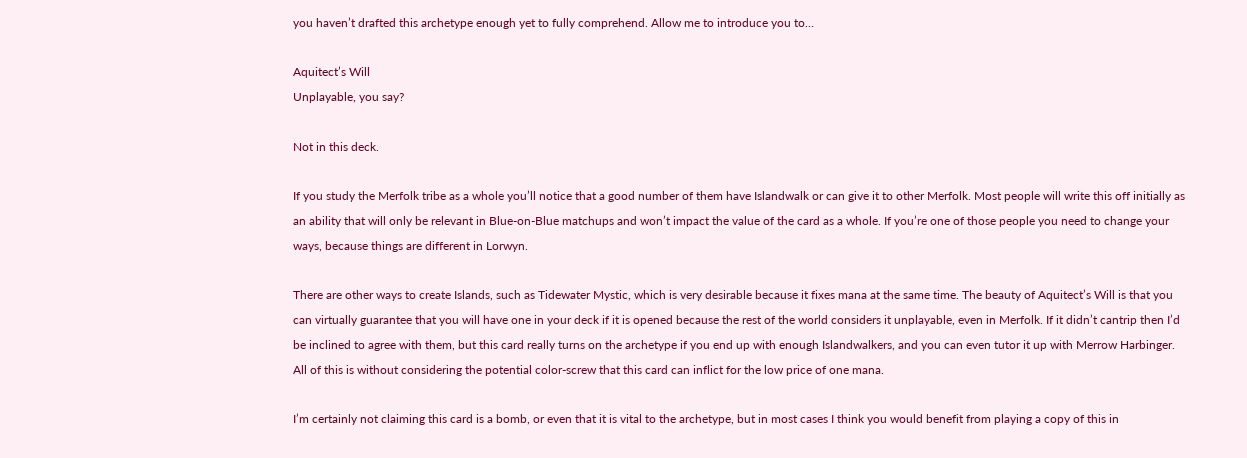you haven’t drafted this archetype enough yet to fully comprehend. Allow me to introduce you to…

Aquitect’s Will
Unplayable, you say?

Not in this deck.

If you study the Merfolk tribe as a whole you’ll notice that a good number of them have Islandwalk or can give it to other Merfolk. Most people will write this off initially as an ability that will only be relevant in Blue-on-Blue matchups and won’t impact the value of the card as a whole. If you’re one of those people you need to change your ways, because things are different in Lorwyn.

There are other ways to create Islands, such as Tidewater Mystic, which is very desirable because it fixes mana at the same time. The beauty of Aquitect’s Will is that you can virtually guarantee that you will have one in your deck if it is opened because the rest of the world considers it unplayable, even in Merfolk. If it didn’t cantrip then I’d be inclined to agree with them, but this card really turns on the archetype if you end up with enough Islandwalkers, and you can even tutor it up with Merrow Harbinger. All of this is without considering the potential color-screw that this card can inflict for the low price of one mana.

I’m certainly not claiming this card is a bomb, or even that it is vital to the archetype, but in most cases I think you would benefit from playing a copy of this in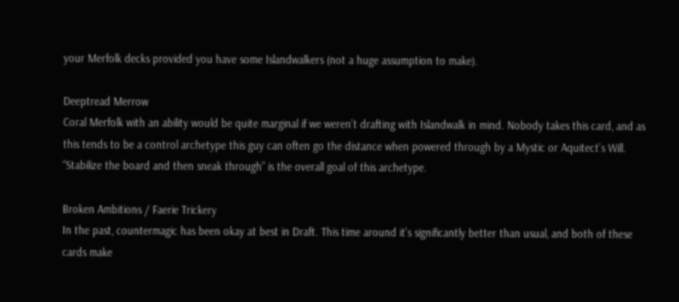your Merfolk decks provided you have some Islandwalkers (not a huge assumption to make).

Deeptread Merrow
Coral Merfolk with an ability would be quite marginal if we weren’t drafting with Islandwalk in mind. Nobody takes this card, and as this tends to be a control archetype this guy can often go the distance when powered through by a Mystic or Aquitect’s Will. “Stabilize the board and then sneak through” is the overall goal of this archetype.

Broken Ambitions / Faerie Trickery
In the past, countermagic has been okay at best in Draft. This time around it’s significantly better than usual, and both of these cards make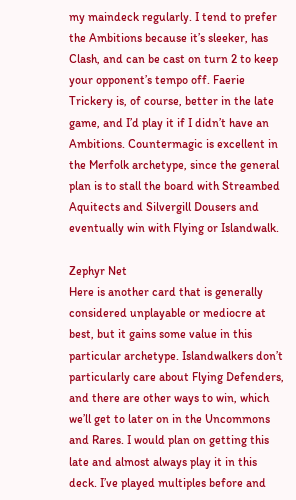my maindeck regularly. I tend to prefer the Ambitions because it’s sleeker, has Clash, and can be cast on turn 2 to keep your opponent’s tempo off. Faerie Trickery is, of course, better in the late game, and I’d play it if I didn’t have an Ambitions. Countermagic is excellent in the Merfolk archetype, since the general plan is to stall the board with Streambed Aquitects and Silvergill Dousers and eventually win with Flying or Islandwalk.

Zephyr Net
Here is another card that is generally considered unplayable or mediocre at best, but it gains some value in this particular archetype. Islandwalkers don’t particularly care about Flying Defenders, and there are other ways to win, which we’ll get to later on in the Uncommons and Rares. I would plan on getting this late and almost always play it in this deck. I’ve played multiples before and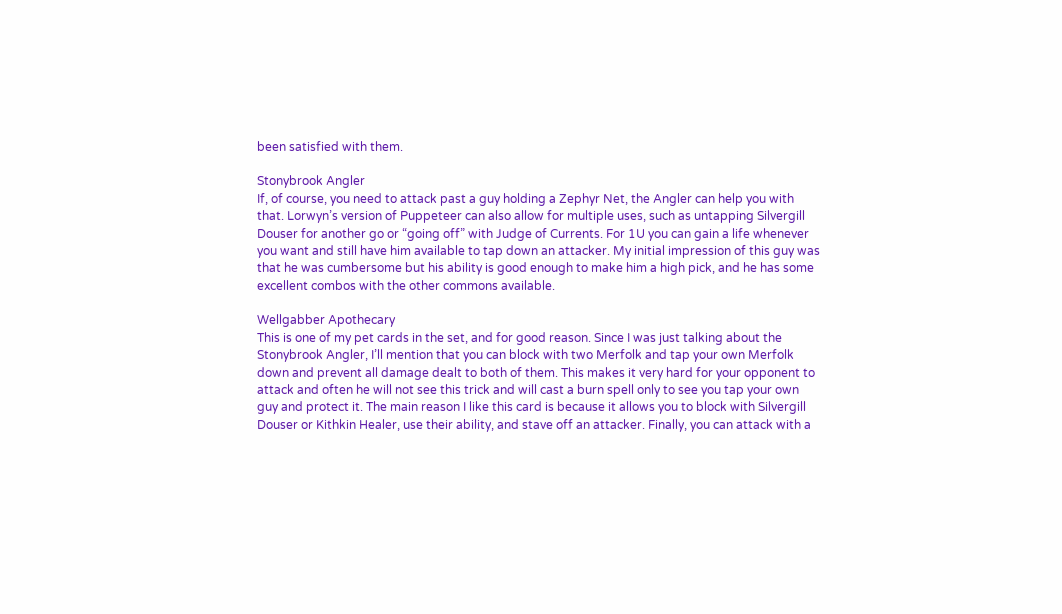been satisfied with them.

Stonybrook Angler
If, of course, you need to attack past a guy holding a Zephyr Net, the Angler can help you with that. Lorwyn’s version of Puppeteer can also allow for multiple uses, such as untapping Silvergill Douser for another go or “going off” with Judge of Currents. For 1U you can gain a life whenever you want and still have him available to tap down an attacker. My initial impression of this guy was that he was cumbersome but his ability is good enough to make him a high pick, and he has some excellent combos with the other commons available.

Wellgabber Apothecary
This is one of my pet cards in the set, and for good reason. Since I was just talking about the Stonybrook Angler, I’ll mention that you can block with two Merfolk and tap your own Merfolk down and prevent all damage dealt to both of them. This makes it very hard for your opponent to attack and often he will not see this trick and will cast a burn spell only to see you tap your own guy and protect it. The main reason I like this card is because it allows you to block with Silvergill Douser or Kithkin Healer, use their ability, and stave off an attacker. Finally, you can attack with a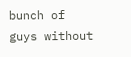bunch of guys without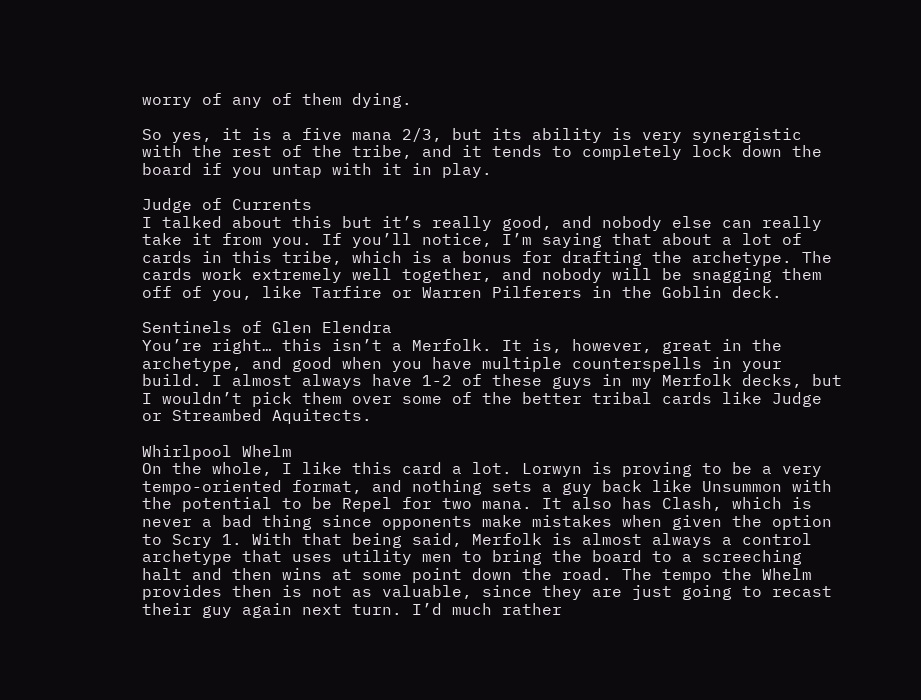worry of any of them dying.

So yes, it is a five mana 2/3, but its ability is very synergistic with the rest of the tribe, and it tends to completely lock down the board if you untap with it in play.

Judge of Currents
I talked about this but it’s really good, and nobody else can really take it from you. If you’ll notice, I’m saying that about a lot of cards in this tribe, which is a bonus for drafting the archetype. The cards work extremely well together, and nobody will be snagging them off of you, like Tarfire or Warren Pilferers in the Goblin deck.

Sentinels of Glen Elendra
You’re right… this isn’t a Merfolk. It is, however, great in the archetype, and good when you have multiple counterspells in your build. I almost always have 1-2 of these guys in my Merfolk decks, but I wouldn’t pick them over some of the better tribal cards like Judge or Streambed Aquitects.

Whirlpool Whelm
On the whole, I like this card a lot. Lorwyn is proving to be a very tempo-oriented format, and nothing sets a guy back like Unsummon with the potential to be Repel for two mana. It also has Clash, which is never a bad thing since opponents make mistakes when given the option to Scry 1. With that being said, Merfolk is almost always a control archetype that uses utility men to bring the board to a screeching halt and then wins at some point down the road. The tempo the Whelm provides then is not as valuable, since they are just going to recast their guy again next turn. I’d much rather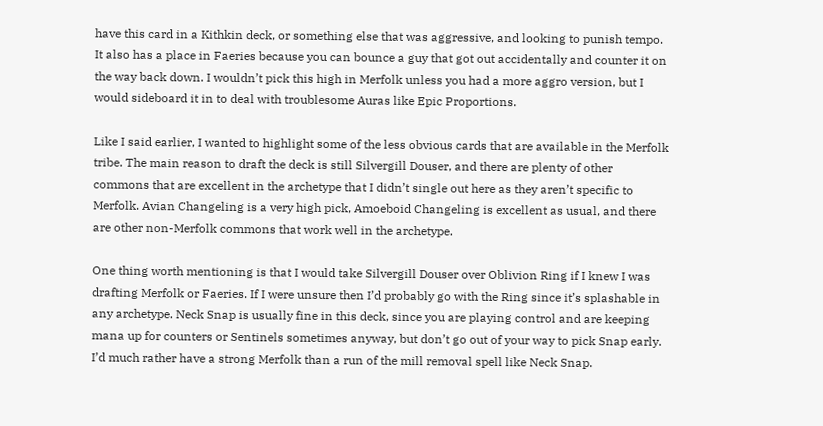have this card in a Kithkin deck, or something else that was aggressive, and looking to punish tempo. It also has a place in Faeries because you can bounce a guy that got out accidentally and counter it on the way back down. I wouldn’t pick this high in Merfolk unless you had a more aggro version, but I would sideboard it in to deal with troublesome Auras like Epic Proportions.

Like I said earlier, I wanted to highlight some of the less obvious cards that are available in the Merfolk tribe. The main reason to draft the deck is still Silvergill Douser, and there are plenty of other commons that are excellent in the archetype that I didn’t single out here as they aren’t specific to Merfolk. Avian Changeling is a very high pick, Amoeboid Changeling is excellent as usual, and there are other non-Merfolk commons that work well in the archetype.

One thing worth mentioning is that I would take Silvergill Douser over Oblivion Ring if I knew I was drafting Merfolk or Faeries. If I were unsure then I’d probably go with the Ring since it’s splashable in any archetype. Neck Snap is usually fine in this deck, since you are playing control and are keeping mana up for counters or Sentinels sometimes anyway, but don’t go out of your way to pick Snap early. I’d much rather have a strong Merfolk than a run of the mill removal spell like Neck Snap.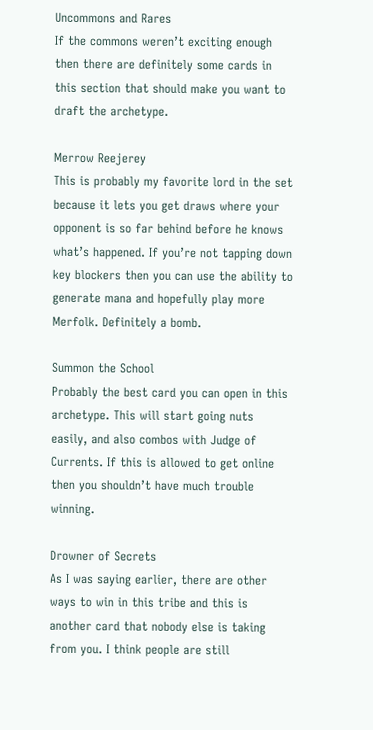Uncommons and Rares
If the commons weren’t exciting enough then there are definitely some cards in this section that should make you want to draft the archetype.

Merrow Reejerey
This is probably my favorite lord in the set because it lets you get draws where your opponent is so far behind before he knows what’s happened. If you’re not tapping down key blockers then you can use the ability to generate mana and hopefully play more Merfolk. Definitely a bomb.

Summon the School
Probably the best card you can open in this archetype. This will start going nuts easily, and also combos with Judge of Currents. If this is allowed to get online then you shouldn’t have much trouble winning.

Drowner of Secrets
As I was saying earlier, there are other ways to win in this tribe and this is another card that nobody else is taking from you. I think people are still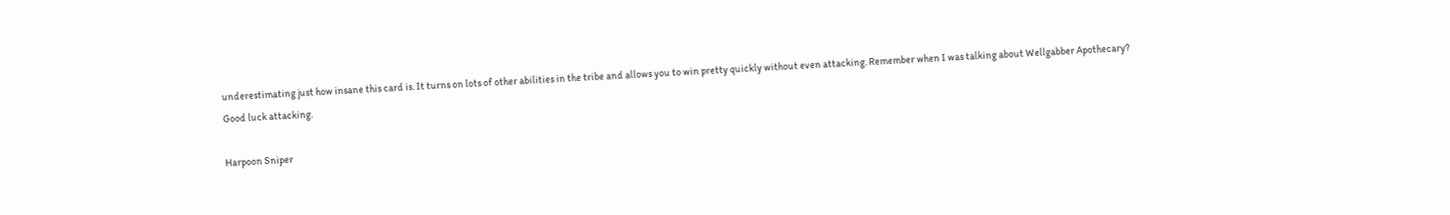underestimating just how insane this card is. It turns on lots of other abilities in the tribe and allows you to win pretty quickly without even attacking. Remember when I was talking about Wellgabber Apothecary? Good luck attacking.

Harpoon Sniper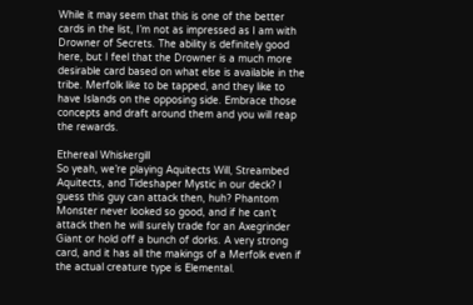While it may seem that this is one of the better cards in the list, I’m not as impressed as I am with Drowner of Secrets. The ability is definitely good here, but I feel that the Drowner is a much more desirable card based on what else is available in the tribe. Merfolk like to be tapped, and they like to have Islands on the opposing side. Embrace those concepts and draft around them and you will reap the rewards.

Ethereal Whiskergill
So yeah, we’re playing Aquitects Will, Streambed Aquitects, and Tideshaper Mystic in our deck? I guess this guy can attack then, huh? Phantom Monster never looked so good, and if he can’t attack then he will surely trade for an Axegrinder Giant or hold off a bunch of dorks. A very strong card, and it has all the makings of a Merfolk even if the actual creature type is Elemental.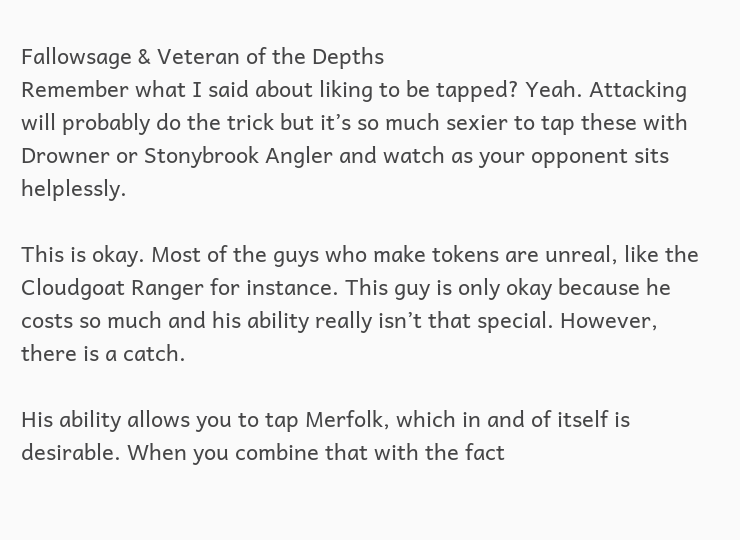Fallowsage & Veteran of the Depths
Remember what I said about liking to be tapped? Yeah. Attacking will probably do the trick but it’s so much sexier to tap these with Drowner or Stonybrook Angler and watch as your opponent sits helplessly.

This is okay. Most of the guys who make tokens are unreal, like the Cloudgoat Ranger for instance. This guy is only okay because he costs so much and his ability really isn’t that special. However, there is a catch.

His ability allows you to tap Merfolk, which in and of itself is desirable. When you combine that with the fact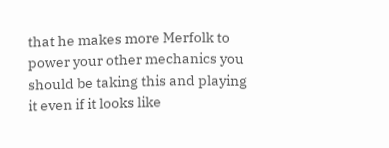that he makes more Merfolk to power your other mechanics you should be taking this and playing it even if it looks like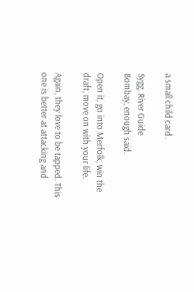a small child card.

Sygg, River Guide
Bombay, enough said.

Open it, go into Merfolk, win the draft, move on with your life.

Again, they love to be tapped. This one is better at attacking and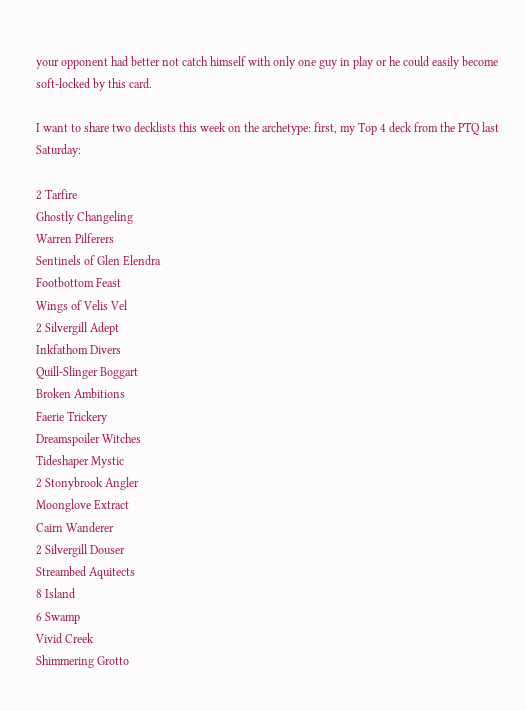your opponent had better not catch himself with only one guy in play or he could easily become soft-locked by this card.

I want to share two decklists this week on the archetype: first, my Top 4 deck from the PTQ last Saturday:

2 Tarfire
Ghostly Changeling
Warren Pilferers
Sentinels of Glen Elendra
Footbottom Feast
Wings of Velis Vel
2 Silvergill Adept
Inkfathom Divers
Quill-Slinger Boggart
Broken Ambitions
Faerie Trickery
Dreamspoiler Witches
Tideshaper Mystic
2 Stonybrook Angler
Moonglove Extract
Cairn Wanderer
2 Silvergill Douser
Streambed Aquitects
8 Island
6 Swamp
Vivid Creek
Shimmering Grotto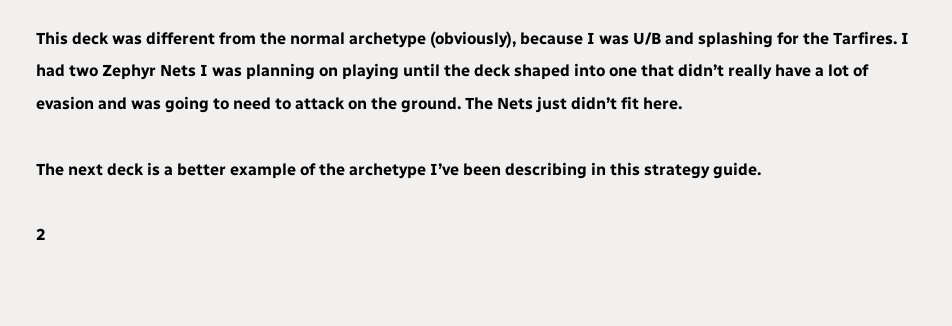This deck was different from the normal archetype (obviously), because I was U/B and splashing for the Tarfires. I had two Zephyr Nets I was planning on playing until the deck shaped into one that didn’t really have a lot of evasion and was going to need to attack on the ground. The Nets just didn’t fit here.

The next deck is a better example of the archetype I’ve been describing in this strategy guide.

2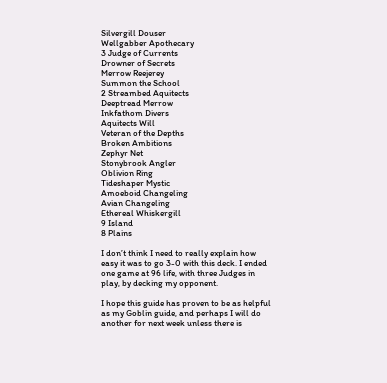Silvergill Douser
Wellgabber Apothecary
3 Judge of Currents
Drowner of Secrets
Merrow Reejerey
Summon the School
2 Streambed Aquitects
Deeptread Merrow
Inkfathom Divers
Aquitects Will
Veteran of the Depths
Broken Ambitions
Zephyr Net
Stonybrook Angler
Oblivion Ring
Tideshaper Mystic
Amoeboid Changeling
Avian Changeling
Ethereal Whiskergill
9 Island
8 Plains

I don’t think I need to really explain how easy it was to go 3-0 with this deck. I ended one game at 96 life, with three Judges in play, by decking my opponent.

I hope this guide has proven to be as helpful as my Goblin guide, and perhaps I will do another for next week unless there is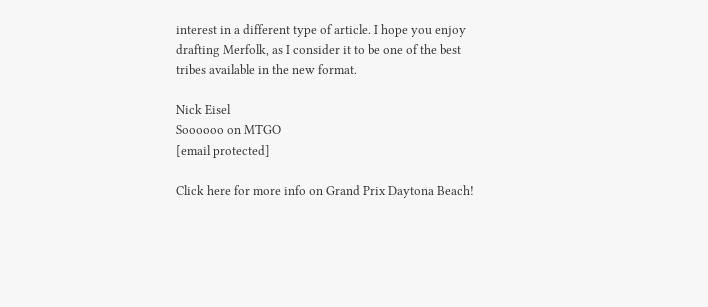interest in a different type of article. I hope you enjoy drafting Merfolk, as I consider it to be one of the best tribes available in the new format.

Nick Eisel
Soooooo on MTGO
[email protected]

Click here for more info on Grand Prix Daytona Beach!